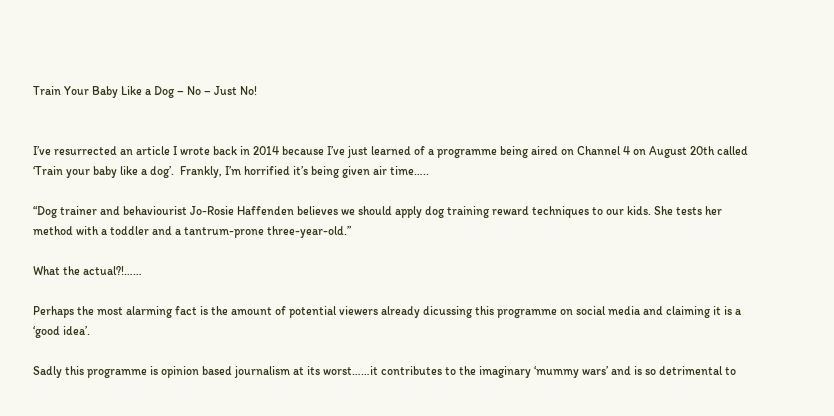Train Your Baby Like a Dog – No – Just No!


I’ve resurrected an article I wrote back in 2014 because I’ve just learned of a programme being aired on Channel 4 on August 20th called ‘Train your baby like a dog’.  Frankly, I’m horrified it’s being given air time…..

“Dog trainer and behaviourist Jo-Rosie Haffenden believes we should apply dog training reward techniques to our kids. She tests her method with a toddler and a tantrum-prone three-year-old.”

What the actual?!……

Perhaps the most alarming fact is the amount of potential viewers already dicussing this programme on social media and claiming it is a ‘good idea’.

Sadly this programme is opinion based journalism at its worst……it contributes to the imaginary ‘mummy wars’ and is so detrimental to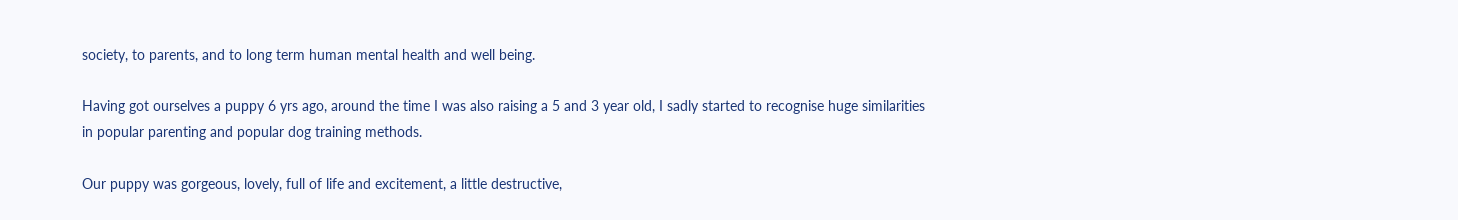society, to parents, and to long term human mental health and well being.

Having got ourselves a puppy 6 yrs ago, around the time I was also raising a 5 and 3 year old, I sadly started to recognise huge similarities in popular parenting and popular dog training methods.

Our puppy was gorgeous, lovely, full of life and excitement, a little destructive,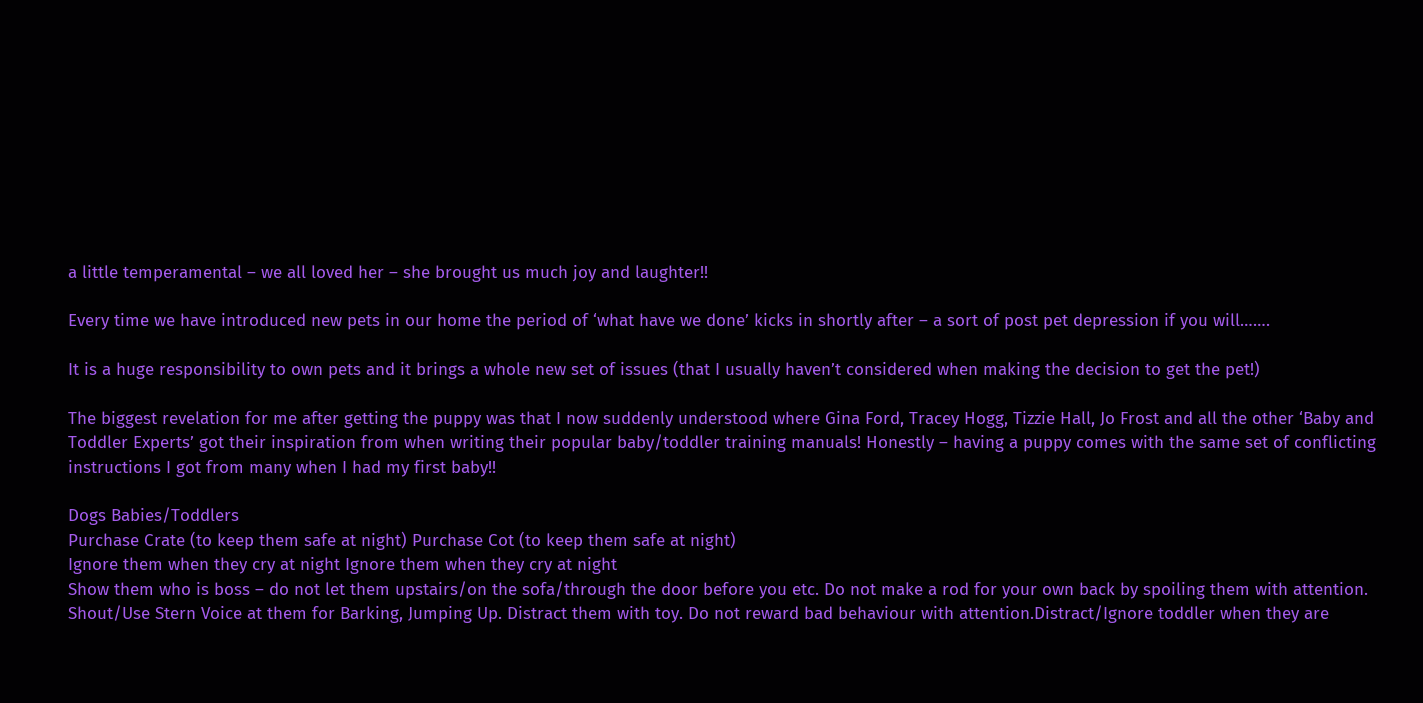a little temperamental – we all loved her – she brought us much joy and laughter!!

Every time we have introduced new pets in our home the period of ‘what have we done’ kicks in shortly after – a sort of post pet depression if you will…….

It is a huge responsibility to own pets and it brings a whole new set of issues (that I usually haven’t considered when making the decision to get the pet!)

The biggest revelation for me after getting the puppy was that I now suddenly understood where Gina Ford, Tracey Hogg, Tizzie Hall, Jo Frost and all the other ‘Baby and Toddler Experts’ got their inspiration from when writing their popular baby/toddler training manuals! Honestly – having a puppy comes with the same set of conflicting instructions I got from many when I had my first baby!!

Dogs Babies/Toddlers
Purchase Crate (to keep them safe at night) Purchase Cot (to keep them safe at night)
Ignore them when they cry at night Ignore them when they cry at night
Show them who is boss – do not let them upstairs/on the sofa/through the door before you etc. Do not make a rod for your own back by spoiling them with attention.
Shout/Use Stern Voice at them for Barking, Jumping Up. Distract them with toy. Do not reward bad behaviour with attention.Distract/Ignore toddler when they are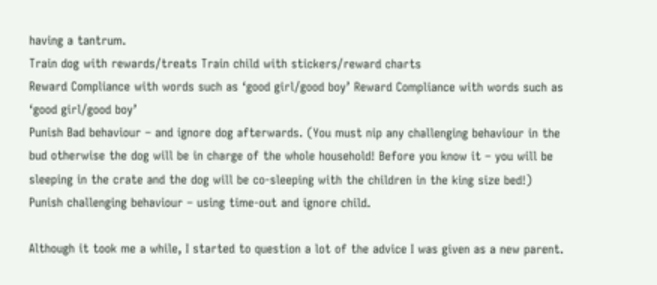having a tantrum.
Train dog with rewards/treats Train child with stickers/reward charts
Reward Compliance with words such as ‘good girl/good boy’ Reward Compliance with words such as ‘good girl/good boy’
Punish Bad behaviour – and ignore dog afterwards. (You must nip any challenging behaviour in the bud otherwise the dog will be in charge of the whole household! Before you know it – you will be sleeping in the crate and the dog will be co-sleeping with the children in the king size bed!) Punish challenging behaviour – using time-out and ignore child.

Although it took me a while, I started to question a lot of the advice I was given as a new parent.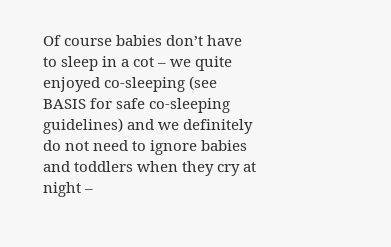Of course babies don’t have to sleep in a cot – we quite enjoyed co-sleeping (see BASIS for safe co-sleeping guidelines) and we definitely do not need to ignore babies and toddlers when they cry at night –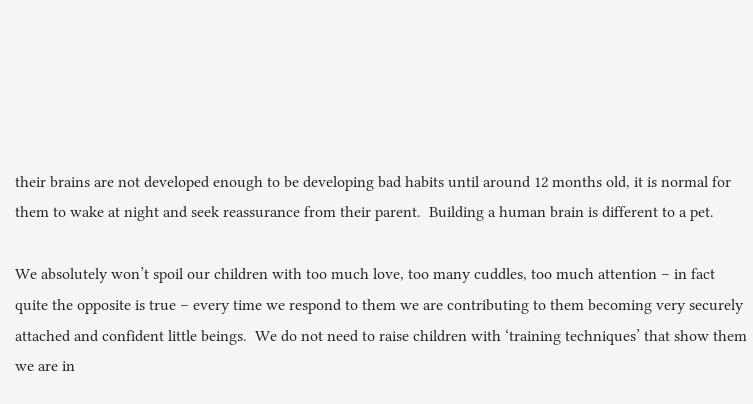their brains are not developed enough to be developing bad habits until around 12 months old, it is normal for them to wake at night and seek reassurance from their parent.  Building a human brain is different to a pet.

We absolutely won’t spoil our children with too much love, too many cuddles, too much attention – in fact quite the opposite is true – every time we respond to them we are contributing to them becoming very securely attached and confident little beings.  We do not need to raise children with ‘training techniques’ that show them we are in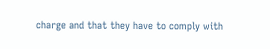charge and that they have to comply with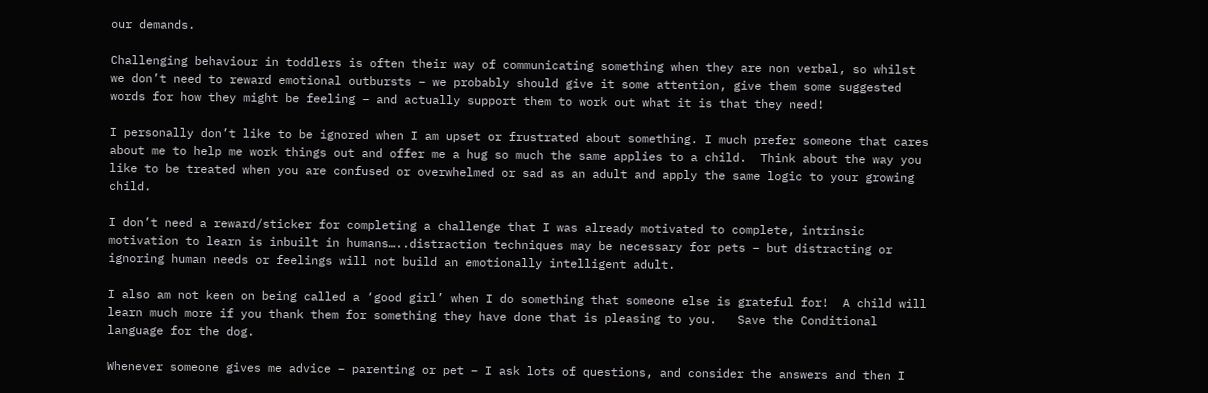our demands.

Challenging behaviour in toddlers is often their way of communicating something when they are non verbal, so whilst we don’t need to reward emotional outbursts – we probably should give it some attention, give them some suggested words for how they might be feeling – and actually support them to work out what it is that they need!

I personally don’t like to be ignored when I am upset or frustrated about something. I much prefer someone that cares about me to help me work things out and offer me a hug so much the same applies to a child.  Think about the way you like to be treated when you are confused or overwhelmed or sad as an adult and apply the same logic to your growing child.

I don’t need a reward/sticker for completing a challenge that I was already motivated to complete, intrinsic motivation to learn is inbuilt in humans…..distraction techniques may be necessary for pets – but distracting or ignoring human needs or feelings will not build an emotionally intelligent adult.

I also am not keen on being called a ‘good girl’ when I do something that someone else is grateful for!  A child will learn much more if you thank them for something they have done that is pleasing to you.   Save the Conditional language for the dog.

Whenever someone gives me advice – parenting or pet – I ask lots of questions, and consider the answers and then I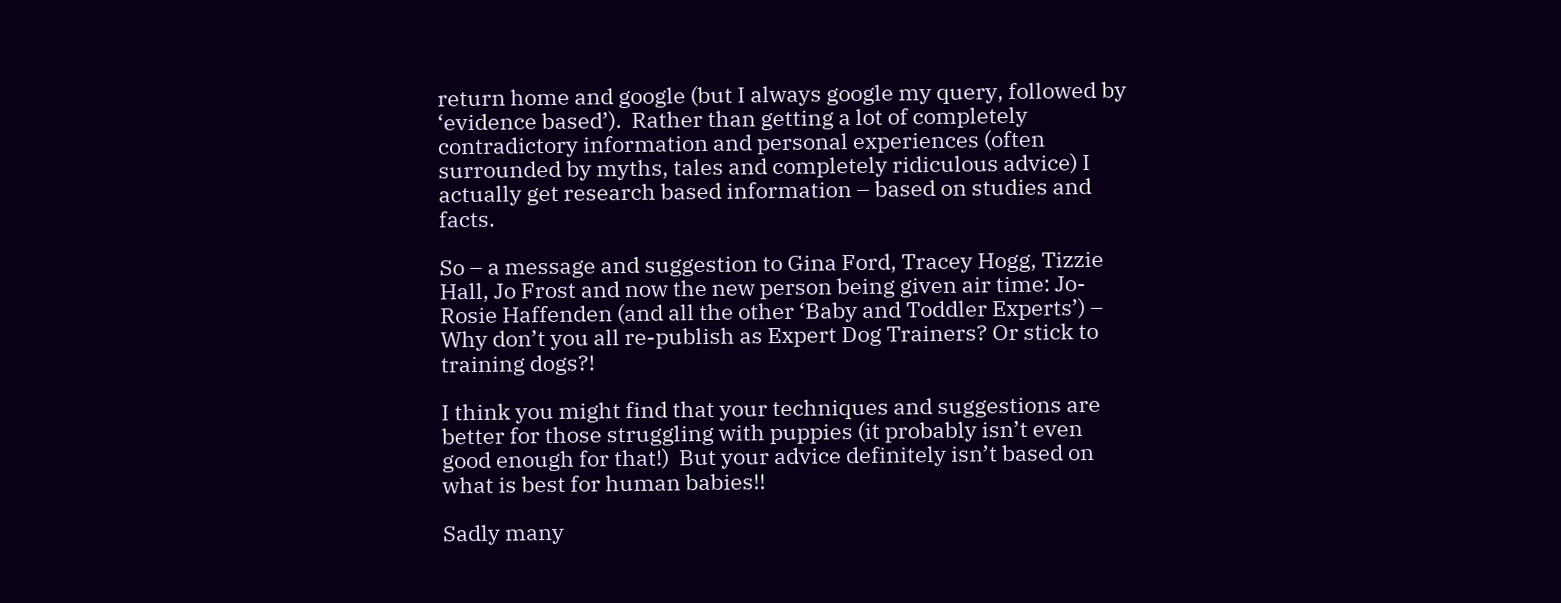return home and google (but I always google my query, followed by ‘evidence based’).  Rather than getting a lot of completely contradictory information and personal experiences (often surrounded by myths, tales and completely ridiculous advice) I actually get research based information – based on studies and facts.

So – a message and suggestion to Gina Ford, Tracey Hogg, Tizzie Hall, Jo Frost and now the new person being given air time: Jo-Rosie Haffenden (and all the other ‘Baby and Toddler Experts’) – Why don’t you all re-publish as Expert Dog Trainers? Or stick to training dogs?!

I think you might find that your techniques and suggestions are better for those struggling with puppies (it probably isn’t even good enough for that!)  But your advice definitely isn’t based on what is best for human babies!!

Sadly many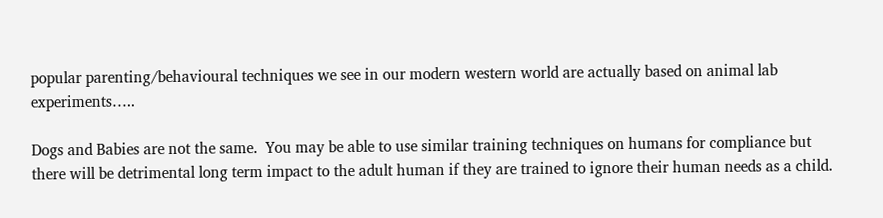popular parenting/behavioural techniques we see in our modern western world are actually based on animal lab experiments…..

Dogs and Babies are not the same.  You may be able to use similar training techniques on humans for compliance but there will be detrimental long term impact to the adult human if they are trained to ignore their human needs as a child.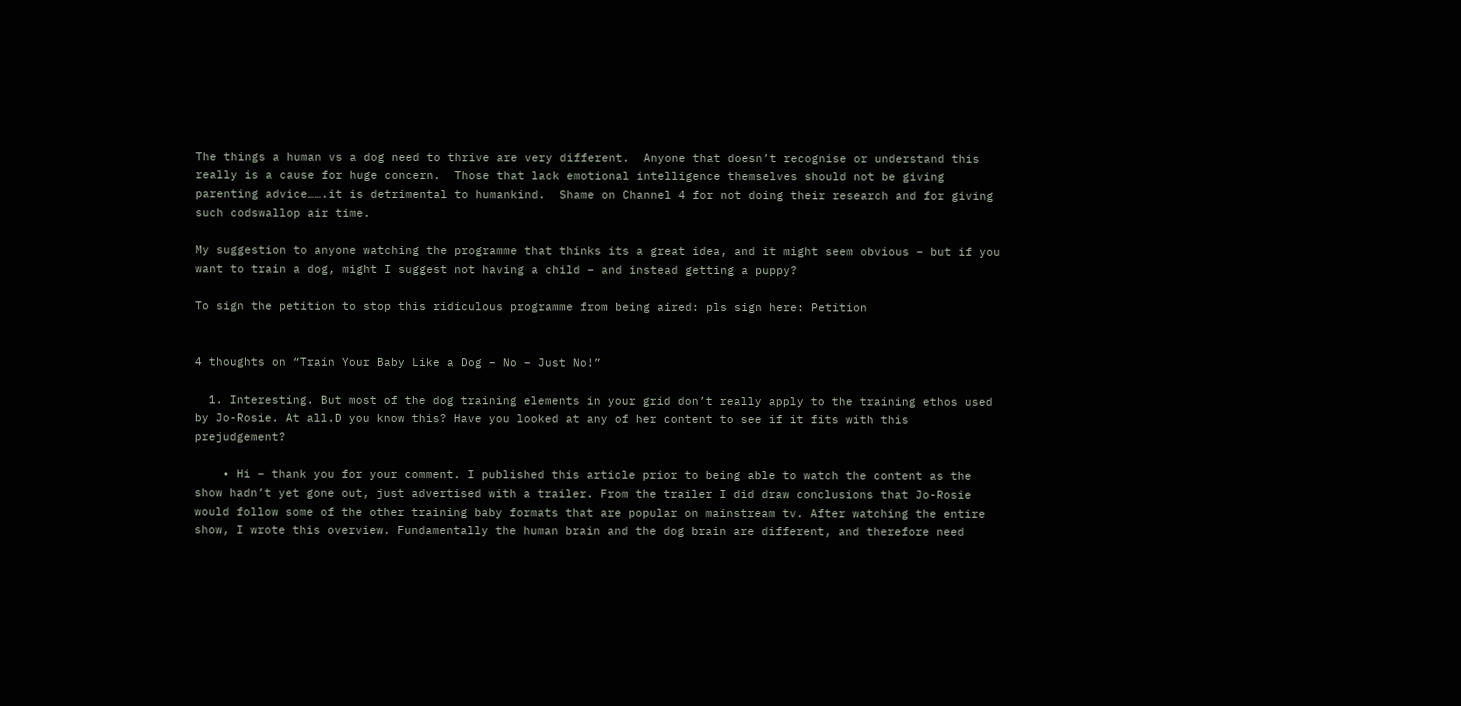The things a human vs a dog need to thrive are very different.  Anyone that doesn’t recognise or understand this really is a cause for huge concern.  Those that lack emotional intelligence themselves should not be giving parenting advice…….it is detrimental to humankind.  Shame on Channel 4 for not doing their research and for giving such codswallop air time.

My suggestion to anyone watching the programme that thinks its a great idea, and it might seem obvious – but if you want to train a dog, might I suggest not having a child – and instead getting a puppy?

To sign the petition to stop this ridiculous programme from being aired: pls sign here: Petition


4 thoughts on “Train Your Baby Like a Dog – No – Just No!”

  1. Interesting. But most of the dog training elements in your grid don’t really apply to the training ethos used by Jo-Rosie. At all.D you know this? Have you looked at any of her content to see if it fits with this prejudgement?

    • Hi – thank you for your comment. I published this article prior to being able to watch the content as the show hadn’t yet gone out, just advertised with a trailer. From the trailer I did draw conclusions that Jo-Rosie would follow some of the other training baby formats that are popular on mainstream tv. After watching the entire show, I wrote this overview. Fundamentally the human brain and the dog brain are different, and therefore need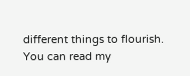different things to flourish. You can read my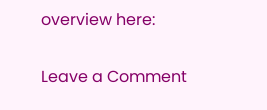overview here:


Leave a Comment